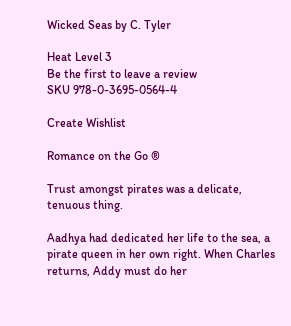Wicked Seas by C. Tyler

Heat Level 3
Be the first to leave a review
SKU 978-0-3695-0564-4

Create Wishlist

Romance on the Go ®

Trust amongst pirates was a delicate, tenuous thing.

Aadhya had dedicated her life to the sea, a pirate queen in her own right. When Charles returns, Addy must do her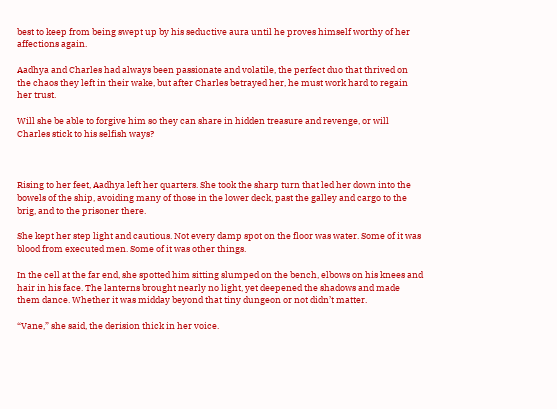best to keep from being swept up by his seductive aura until he proves himself worthy of her affections again.

Aadhya and Charles had always been passionate and volatile, the perfect duo that thrived on the chaos they left in their wake, but after Charles betrayed her, he must work hard to regain her trust.

Will she be able to forgive him so they can share in hidden treasure and revenge, or will Charles stick to his selfish ways?



Rising to her feet, Aadhya left her quarters. She took the sharp turn that led her down into the bowels of the ship, avoiding many of those in the lower deck, past the galley and cargo to the brig, and to the prisoner there.

She kept her step light and cautious. Not every damp spot on the floor was water. Some of it was blood from executed men. Some of it was other things.

In the cell at the far end, she spotted him sitting slumped on the bench, elbows on his knees and hair in his face. The lanterns brought nearly no light, yet deepened the shadows and made them dance. Whether it was midday beyond that tiny dungeon or not didn’t matter.

“Vane,” she said, the derision thick in her voice.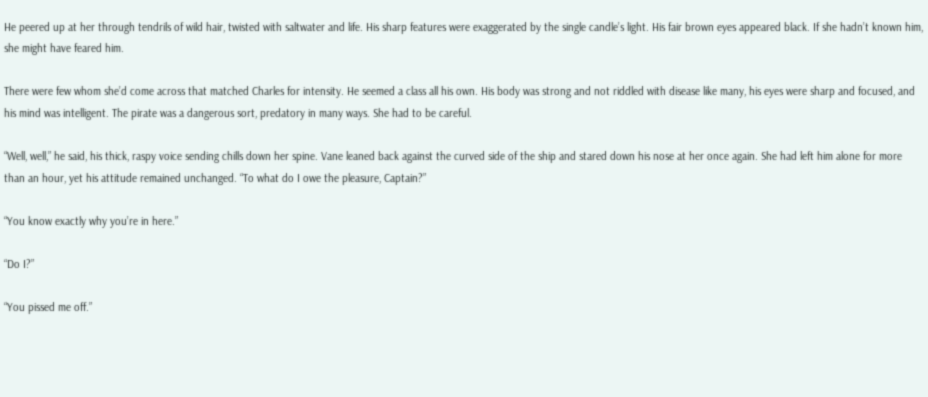He peered up at her through tendrils of wild hair, twisted with saltwater and life. His sharp features were exaggerated by the single candle’s light. His fair brown eyes appeared black. If she hadn’t known him, she might have feared him.

There were few whom she’d come across that matched Charles for intensity. He seemed a class all his own. His body was strong and not riddled with disease like many, his eyes were sharp and focused, and his mind was intelligent. The pirate was a dangerous sort, predatory in many ways. She had to be careful.

“Well, well,” he said, his thick, raspy voice sending chills down her spine. Vane leaned back against the curved side of the ship and stared down his nose at her once again. She had left him alone for more than an hour, yet his attitude remained unchanged. “To what do I owe the pleasure, Captain?”

“You know exactly why you’re in here.”

“Do I?”

“You pissed me off.”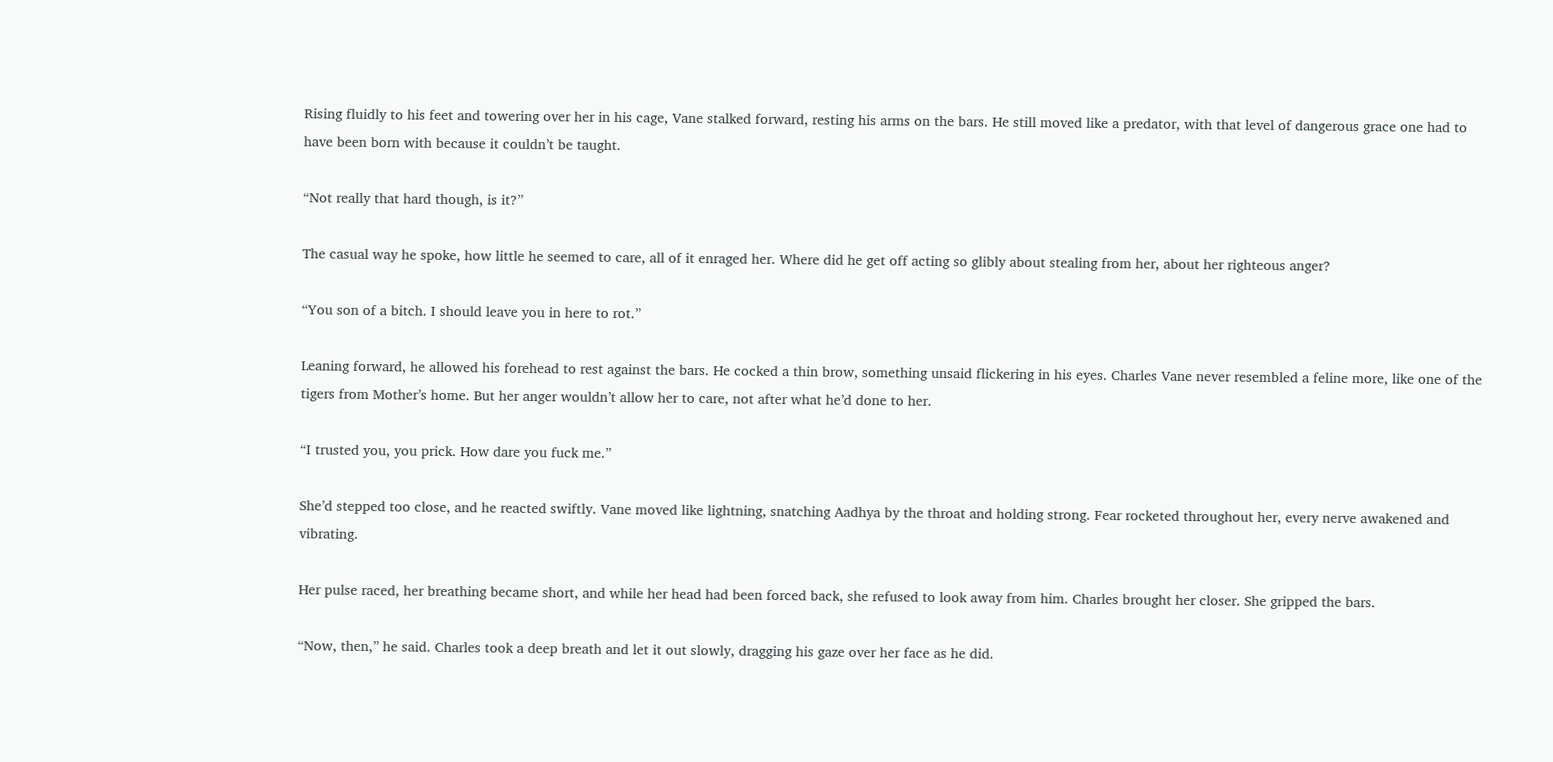Rising fluidly to his feet and towering over her in his cage, Vane stalked forward, resting his arms on the bars. He still moved like a predator, with that level of dangerous grace one had to have been born with because it couldn’t be taught.

“Not really that hard though, is it?”

The casual way he spoke, how little he seemed to care, all of it enraged her. Where did he get off acting so glibly about stealing from her, about her righteous anger?

“You son of a bitch. I should leave you in here to rot.”

Leaning forward, he allowed his forehead to rest against the bars. He cocked a thin brow, something unsaid flickering in his eyes. Charles Vane never resembled a feline more, like one of the tigers from Mother’s home. But her anger wouldn’t allow her to care, not after what he’d done to her.

“I trusted you, you prick. How dare you fuck me.”

She’d stepped too close, and he reacted swiftly. Vane moved like lightning, snatching Aadhya by the throat and holding strong. Fear rocketed throughout her, every nerve awakened and vibrating.

Her pulse raced, her breathing became short, and while her head had been forced back, she refused to look away from him. Charles brought her closer. She gripped the bars.

“Now, then,” he said. Charles took a deep breath and let it out slowly, dragging his gaze over her face as he did.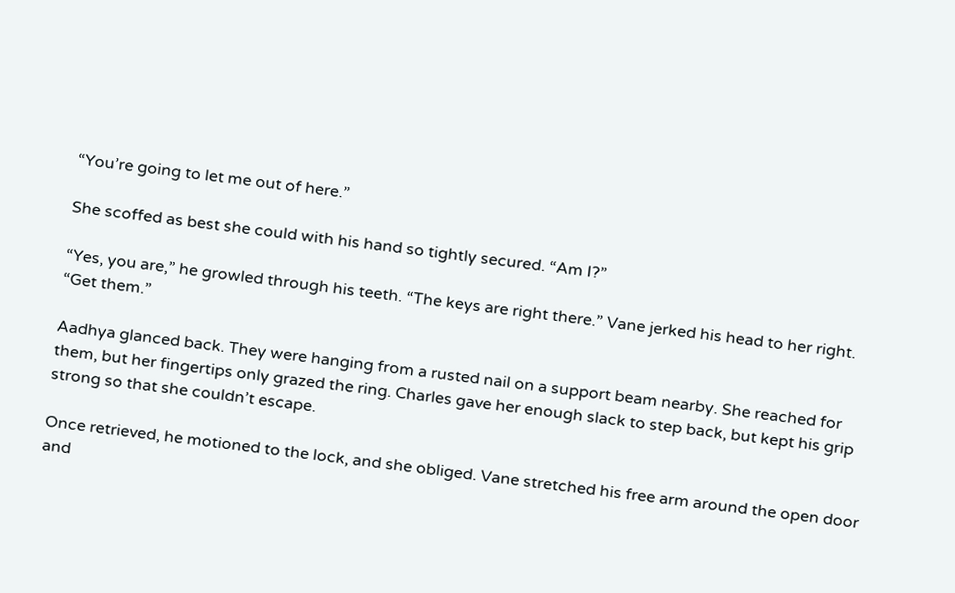“You’re going to let me out of here.”

She scoffed as best she could with his hand so tightly secured. “Am I?”

“Yes, you are,” he growled through his teeth. “The keys are right there.” Vane jerked his head to her right. “Get them.”

Aadhya glanced back. They were hanging from a rusted nail on a support beam nearby. She reached for them, but her fingertips only grazed the ring. Charles gave her enough slack to step back, but kept his grip strong so that she couldn’t escape.

Once retrieved, he motioned to the lock, and she obliged. Vane stretched his free arm around the open door and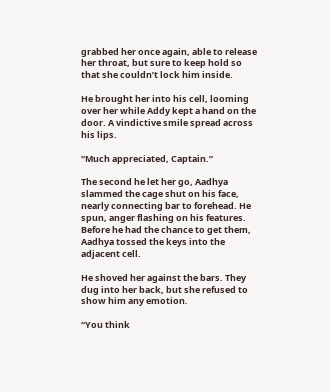grabbed her once again, able to release her throat, but sure to keep hold so that she couldn’t lock him inside.

He brought her into his cell, looming over her while Addy kept a hand on the door. A vindictive smile spread across his lips.

“Much appreciated, Captain.”

The second he let her go, Aadhya slammed the cage shut on his face, nearly connecting bar to forehead. He spun, anger flashing on his features. Before he had the chance to get them, Aadhya tossed the keys into the adjacent cell.

He shoved her against the bars. They dug into her back, but she refused to show him any emotion.

“You think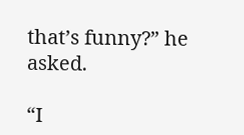that’s funny?” he asked.

“I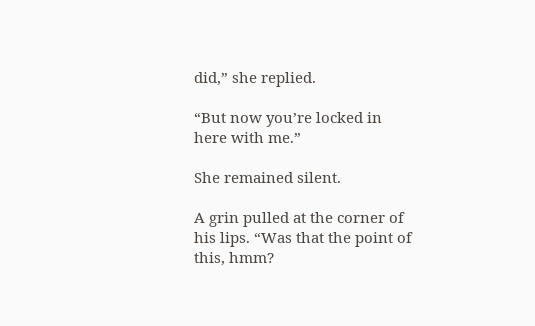did,” she replied.

“But now you’re locked in here with me.”

She remained silent.

A grin pulled at the corner of his lips. “Was that the point of this, hmm?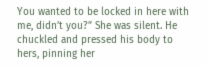You wanted to be locked in here with me, didn’t you?” She was silent. He chuckled and pressed his body to hers, pinning her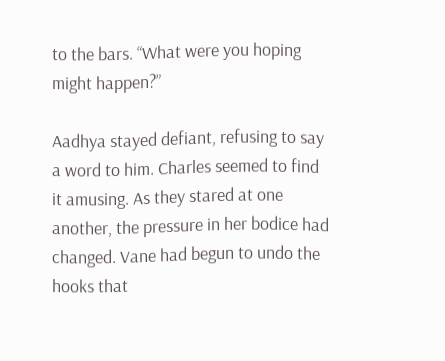to the bars. “What were you hoping might happen?”

Aadhya stayed defiant, refusing to say a word to him. Charles seemed to find it amusing. As they stared at one another, the pressure in her bodice had changed. Vane had begun to undo the hooks that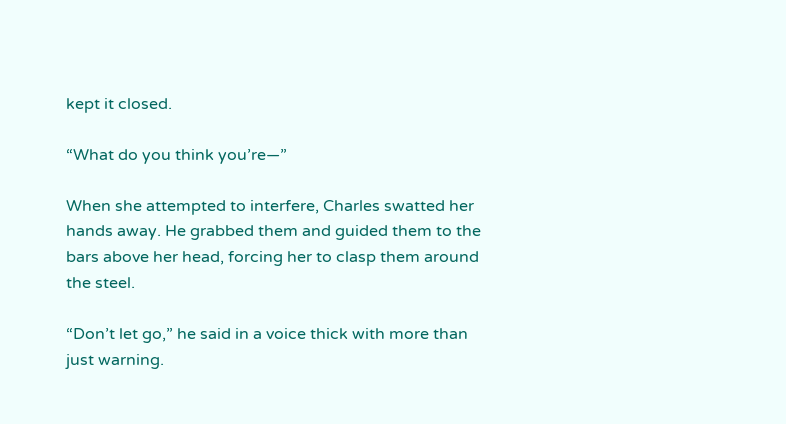kept it closed.

“What do you think you’re—”

When she attempted to interfere, Charles swatted her hands away. He grabbed them and guided them to the bars above her head, forcing her to clasp them around the steel.

“Don’t let go,” he said in a voice thick with more than just warning.